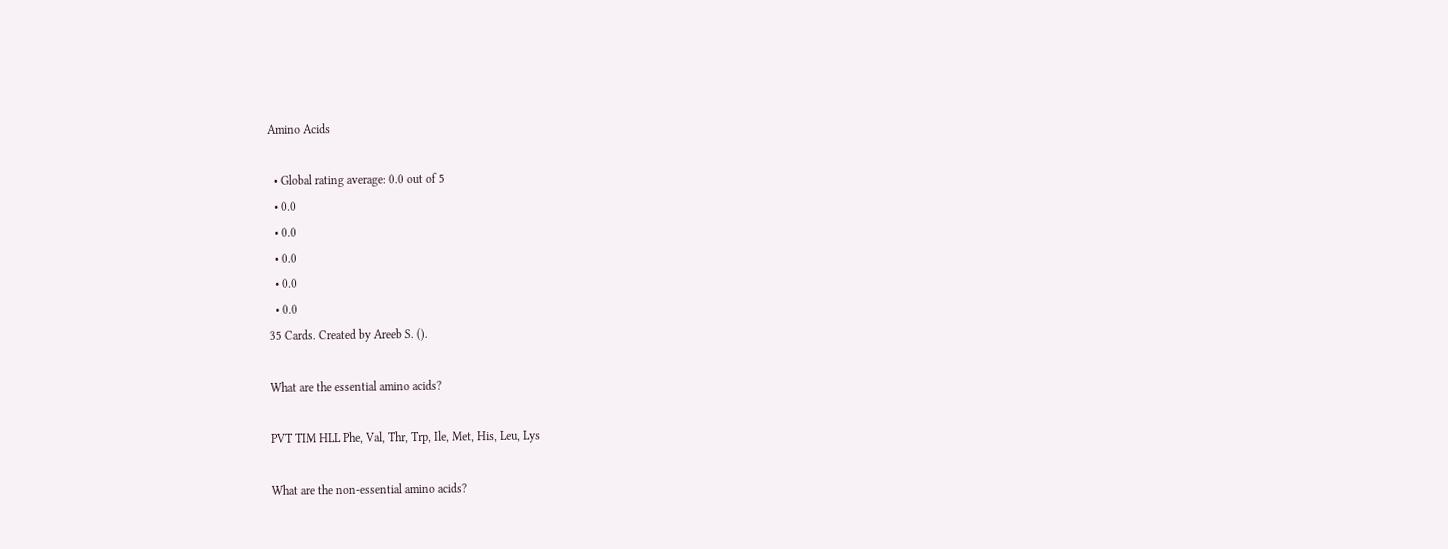Amino Acids

  • Global rating average: 0.0 out of 5
  • 0.0
  • 0.0
  • 0.0
  • 0.0
  • 0.0
35 Cards. Created by Areeb S. ().

What are the essential amino acids?

PVT TIM HLL Phe, Val, Thr, Trp, Ile, Met, His, Leu, Lys

What are the non-essential amino acids?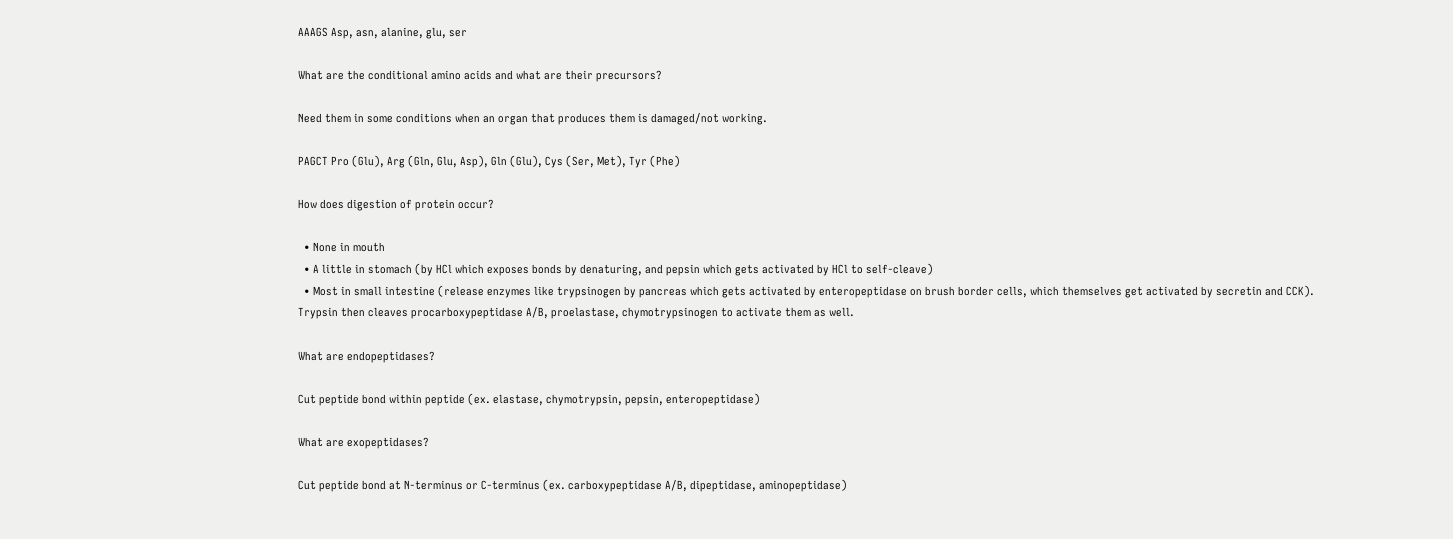AAAGS Asp, asn, alanine, glu, ser

What are the conditional amino acids and what are their precursors?

Need them in some conditions when an organ that produces them is damaged/not working.

PAGCT Pro (Glu), Arg (Gln, Glu, Asp), Gln (Glu), Cys (Ser, Met), Tyr (Phe)

How does digestion of protein occur?

  • None in mouth
  • A little in stomach (by HCl which exposes bonds by denaturing, and pepsin which gets activated by HCl to self-cleave)
  • Most in small intestine (release enzymes like trypsinogen by pancreas which gets activated by enteropeptidase on brush border cells, which themselves get activated by secretin and CCK). Trypsin then cleaves procarboxypeptidase A/B, proelastase, chymotrypsinogen to activate them as well.

What are endopeptidases?

Cut peptide bond within peptide (ex. elastase, chymotrypsin, pepsin, enteropeptidase)

What are exopeptidases?

Cut peptide bond at N-terminus or C-terminus (ex. carboxypeptidase A/B, dipeptidase, aminopeptidase)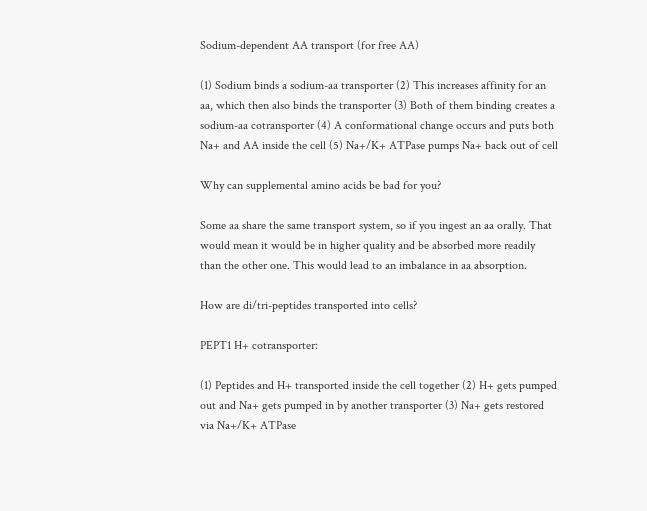Sodium-dependent AA transport (for free AA)

(1) Sodium binds a sodium-aa transporter (2) This increases affinity for an aa, which then also binds the transporter (3) Both of them binding creates a sodium-aa cotransporter (4) A conformational change occurs and puts both Na+ and AA inside the cell (5) Na+/K+ ATPase pumps Na+ back out of cell

Why can supplemental amino acids be bad for you?

Some aa share the same transport system, so if you ingest an aa orally. That would mean it would be in higher quality and be absorbed more readily than the other one. This would lead to an imbalance in aa absorption.

How are di/tri-peptides transported into cells?

PEPT1 H+ cotransporter:

(1) Peptides and H+ transported inside the cell together (2) H+ gets pumped out and Na+ gets pumped in by another transporter (3) Na+ gets restored via Na+/K+ ATPase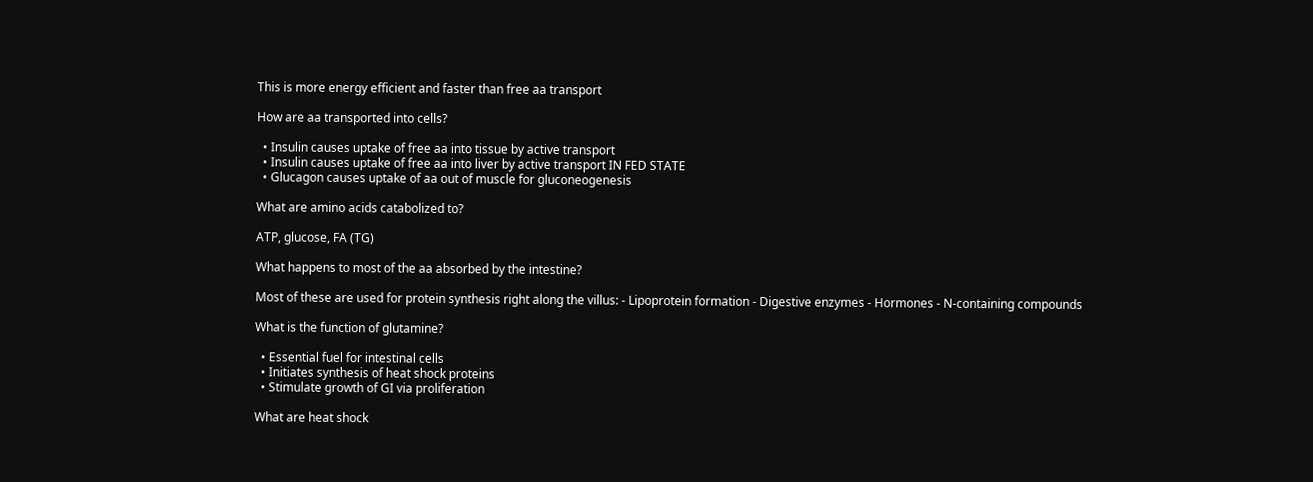This is more energy efficient and faster than free aa transport

How are aa transported into cells?

  • Insulin causes uptake of free aa into tissue by active transport
  • Insulin causes uptake of free aa into liver by active transport IN FED STATE
  • Glucagon causes uptake of aa out of muscle for gluconeogenesis

What are amino acids catabolized to?

ATP, glucose, FA (TG)

What happens to most of the aa absorbed by the intestine?

Most of these are used for protein synthesis right along the villus: - Lipoprotein formation - Digestive enzymes - Hormones - N-containing compounds

What is the function of glutamine?

  • Essential fuel for intestinal cells
  • Initiates synthesis of heat shock proteins
  • Stimulate growth of GI via proliferation

What are heat shock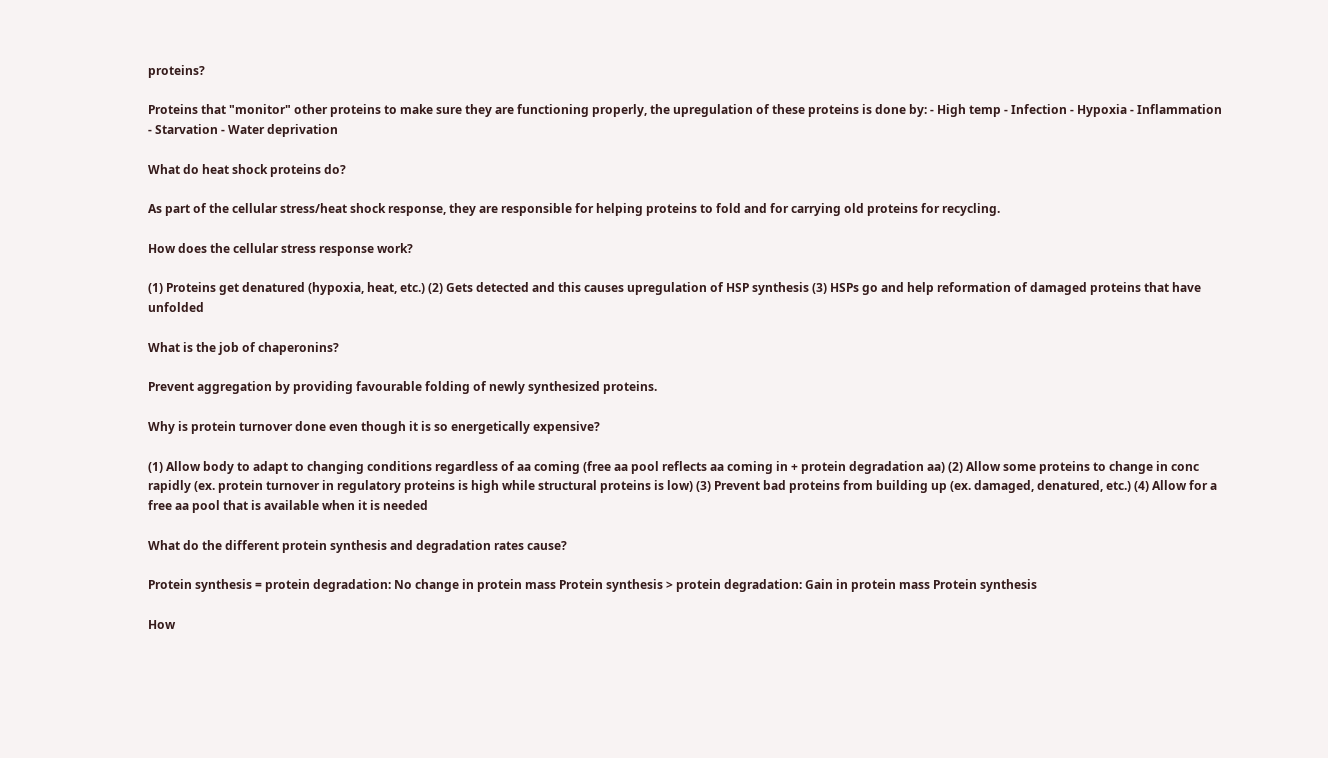proteins?

Proteins that "monitor" other proteins to make sure they are functioning properly, the upregulation of these proteins is done by: - High temp - Infection - Hypoxia - Inflammation - Starvation - Water deprivation

What do heat shock proteins do?

As part of the cellular stress/heat shock response, they are responsible for helping proteins to fold and for carrying old proteins for recycling.

How does the cellular stress response work?

(1) Proteins get denatured (hypoxia, heat, etc.) (2) Gets detected and this causes upregulation of HSP synthesis (3) HSPs go and help reformation of damaged proteins that have unfolded

What is the job of chaperonins?

Prevent aggregation by providing favourable folding of newly synthesized proteins.

Why is protein turnover done even though it is so energetically expensive?

(1) Allow body to adapt to changing conditions regardless of aa coming (free aa pool reflects aa coming in + protein degradation aa) (2) Allow some proteins to change in conc rapidly (ex. protein turnover in regulatory proteins is high while structural proteins is low) (3) Prevent bad proteins from building up (ex. damaged, denatured, etc.) (4) Allow for a free aa pool that is available when it is needed

What do the different protein synthesis and degradation rates cause?

Protein synthesis = protein degradation: No change in protein mass Protein synthesis > protein degradation: Gain in protein mass Protein synthesis

How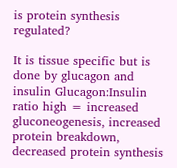is protein synthesis regulated?

It is tissue specific but is done by glucagon and insulin Glucagon:Insulin ratio high = increased gluconeogenesis, increased protein breakdown, decreased protein synthesis